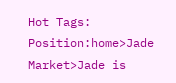Hot Tags:
Position:home>Jade Market>Jade is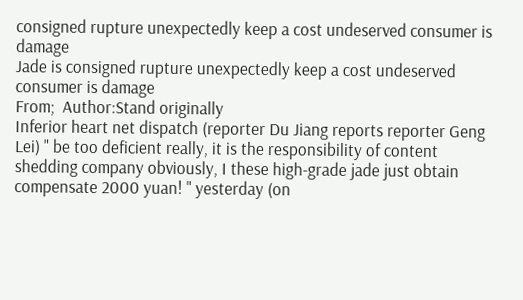consigned rupture unexpectedly keep a cost undeserved consumer is damage
Jade is consigned rupture unexpectedly keep a cost undeserved consumer is damage
From;  Author:Stand originally
Inferior heart net dispatch (reporter Du Jiang reports reporter Geng Lei) " be too deficient really, it is the responsibility of content shedding company obviously, I these high-grade jade just obtain compensate 2000 yuan! " yesterday (on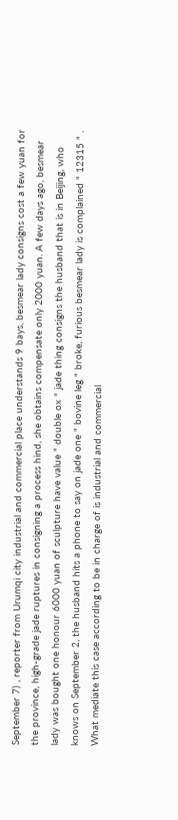September 7) , reporter from Urumqi city industrial and commercial place understands 9 bays, besmear lady consigns cost a few yuan for the province, high-grade jade ruptures in consigning a process hind, she obtains compensate only 2000 yuan. A few days ago, besmear lady was bought one honour 6000 yuan of sculpture have value " double ox " jade thing consigns the husband that is in Beijing, who knows on September 2, the husband hits a phone to say on jade one " bovine leg " broke, furious besmear lady is complained " 12315 " . What mediate this case according to be in charge of is industrial and commercial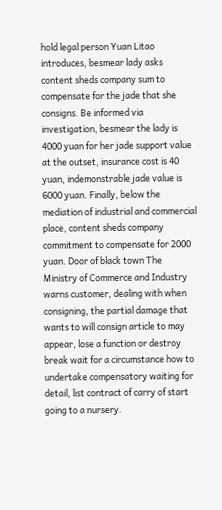hold legal person Yuan Litao introduces, besmear lady asks content sheds company sum to compensate for the jade that she consigns. Be informed via investigation, besmear the lady is 4000 yuan for her jade support value at the outset, insurance cost is 40 yuan, indemonstrable jade value is 6000 yuan. Finally, below the mediation of industrial and commercial place, content sheds company commitment to compensate for 2000 yuan. Door of black town The Ministry of Commerce and Industry warns customer, dealing with when consigning, the partial damage that wants to will consign article to may appear, lose a function or destroy break wait for a circumstance how to undertake compensatory waiting for detail, list contract of carry of start going to a nursery.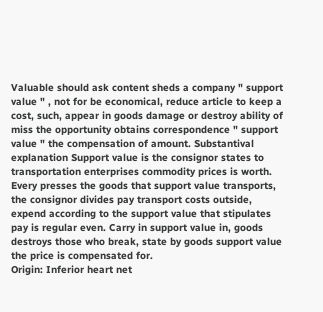Valuable should ask content sheds a company " support value " , not for be economical, reduce article to keep a cost, such, appear in goods damage or destroy ability of miss the opportunity obtains correspondence " support value " the compensation of amount. Substantival explanation Support value is the consignor states to transportation enterprises commodity prices is worth. Every presses the goods that support value transports, the consignor divides pay transport costs outside, expend according to the support value that stipulates pay is regular even. Carry in support value in, goods destroys those who break, state by goods support value the price is compensated for.
Origin: Inferior heart net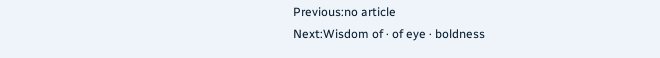Previous:no article
Next:Wisdom of · of eye · boldness